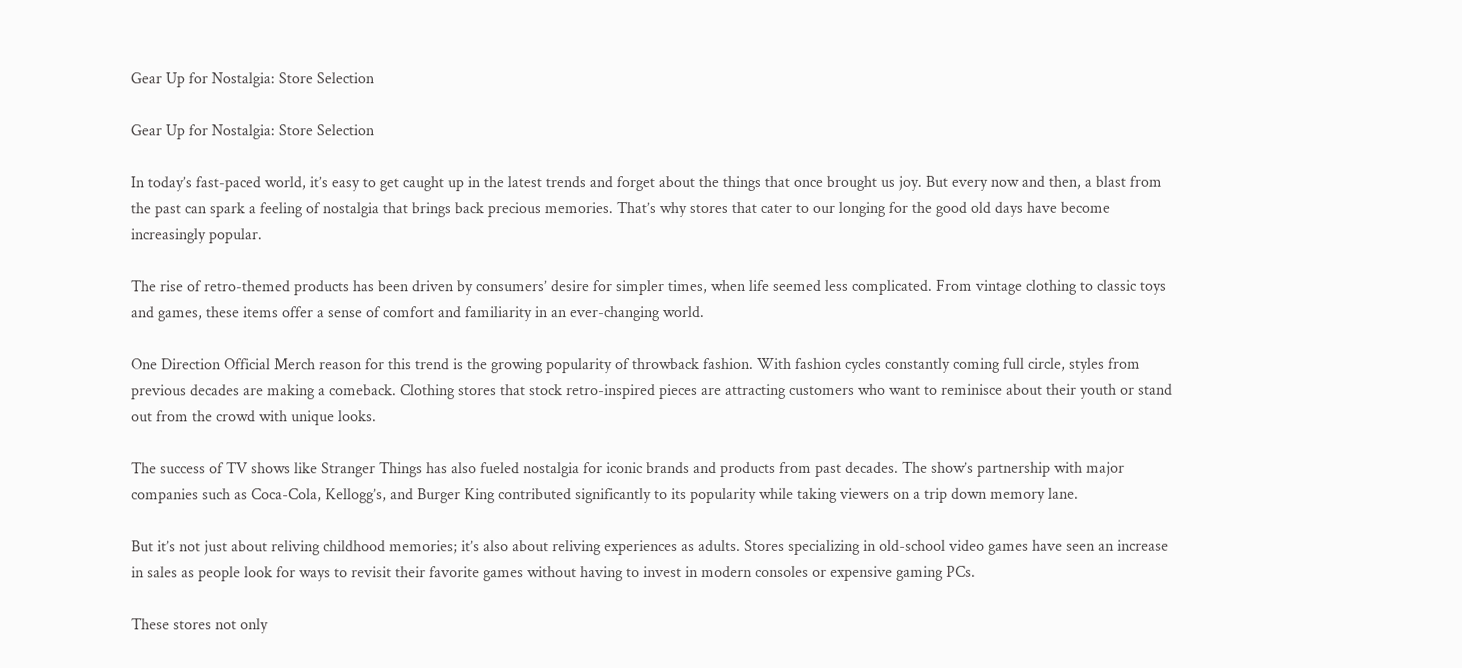Gear Up for Nostalgia: Store Selection

Gear Up for Nostalgia: Store Selection

In today’s fast-paced world, it’s easy to get caught up in the latest trends and forget about the things that once brought us joy. But every now and then, a blast from the past can spark a feeling of nostalgia that brings back precious memories. That’s why stores that cater to our longing for the good old days have become increasingly popular.

The rise of retro-themed products has been driven by consumers’ desire for simpler times, when life seemed less complicated. From vintage clothing to classic toys and games, these items offer a sense of comfort and familiarity in an ever-changing world.

One Direction Official Merch reason for this trend is the growing popularity of throwback fashion. With fashion cycles constantly coming full circle, styles from previous decades are making a comeback. Clothing stores that stock retro-inspired pieces are attracting customers who want to reminisce about their youth or stand out from the crowd with unique looks.

The success of TV shows like Stranger Things has also fueled nostalgia for iconic brands and products from past decades. The show’s partnership with major companies such as Coca-Cola, Kellogg’s, and Burger King contributed significantly to its popularity while taking viewers on a trip down memory lane.

But it’s not just about reliving childhood memories; it’s also about reliving experiences as adults. Stores specializing in old-school video games have seen an increase in sales as people look for ways to revisit their favorite games without having to invest in modern consoles or expensive gaming PCs.

These stores not only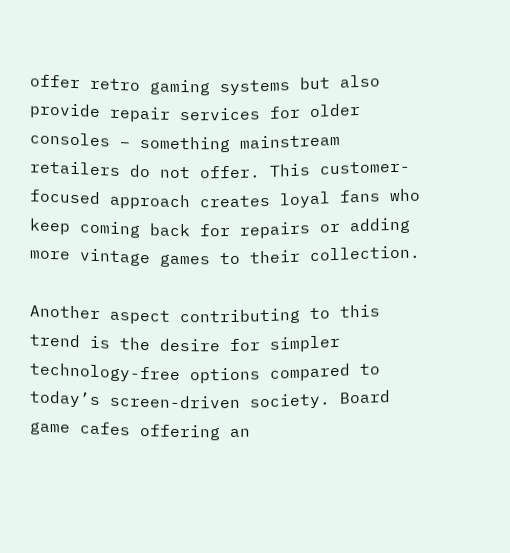offer retro gaming systems but also provide repair services for older consoles – something mainstream retailers do not offer. This customer-focused approach creates loyal fans who keep coming back for repairs or adding more vintage games to their collection.

Another aspect contributing to this trend is the desire for simpler technology-free options compared to today’s screen-driven society. Board game cafes offering an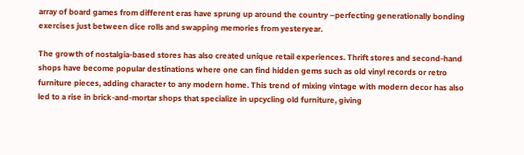array of board games from different eras have sprung up around the country –perfecting generationally bonding exercises just between dice rolls and swapping memories from yesteryear.

The growth of nostalgia-based stores has also created unique retail experiences. Thrift stores and second-hand shops have become popular destinations where one can find hidden gems such as old vinyl records or retro furniture pieces, adding character to any modern home. This trend of mixing vintage with modern decor has also led to a rise in brick-and-mortar shops that specialize in upcycling old furniture, giving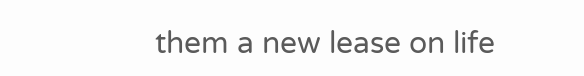them a new lease on life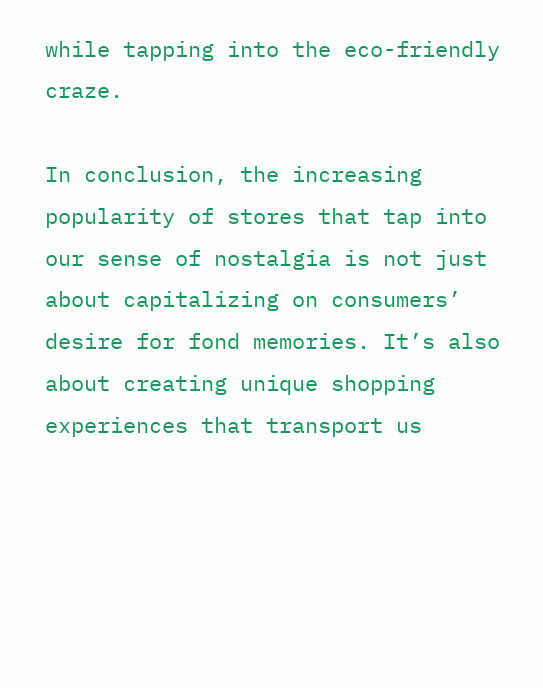while tapping into the eco-friendly craze.

In conclusion, the increasing popularity of stores that tap into our sense of nostalgia is not just about capitalizing on consumers’ desire for fond memories. It’s also about creating unique shopping experiences that transport us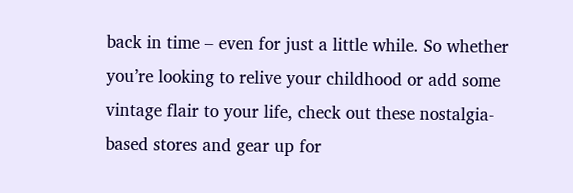back in time – even for just a little while. So whether you’re looking to relive your childhood or add some vintage flair to your life, check out these nostalgia-based stores and gear up for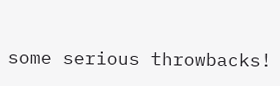some serious throwbacks!